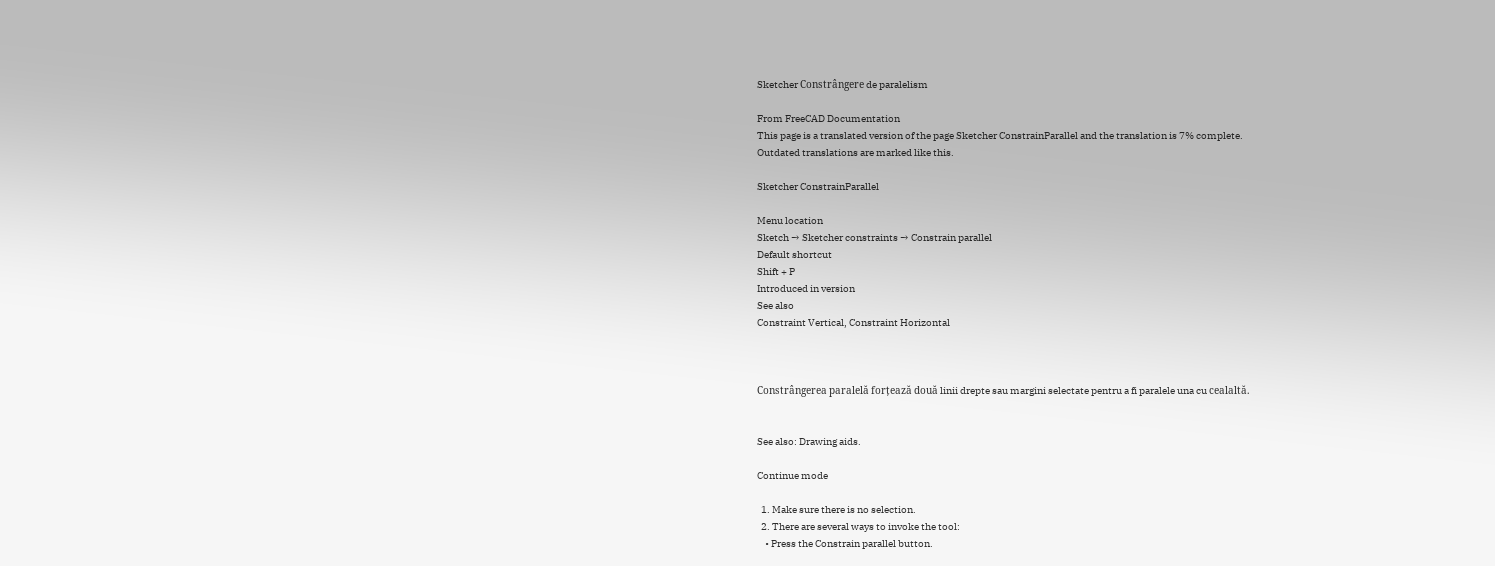Sketcher Constrângere de paralelism

From FreeCAD Documentation
This page is a translated version of the page Sketcher ConstrainParallel and the translation is 7% complete.
Outdated translations are marked like this.

Sketcher ConstrainParallel

Menu location
Sketch → Sketcher constraints → Constrain parallel
Default shortcut
Shift + P
Introduced in version
See also
Constraint Vertical, Constraint Horizontal



Constrângerea paralelă forțează două linii drepte sau margini selectate pentru a fi paralele una cu cealaltă.


See also: Drawing aids.

Continue mode

  1. Make sure there is no selection.
  2. There are several ways to invoke the tool:
    • Press the Constrain parallel button.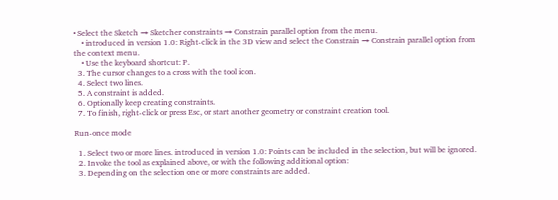• Select the Sketch → Sketcher constraints → Constrain parallel option from the menu.
    • introduced in version 1.0: Right-click in the 3D view and select the Constrain → Constrain parallel option from the context menu.
    • Use the keyboard shortcut: P.
  3. The cursor changes to a cross with the tool icon.
  4. Select two lines.
  5. A constraint is added.
  6. Optionally keep creating constraints.
  7. To finish, right-click or press Esc, or start another geometry or constraint creation tool.

Run-once mode

  1. Select two or more lines. introduced in version 1.0: Points can be included in the selection, but will be ignored.
  2. Invoke the tool as explained above, or with the following additional option:
  3. Depending on the selection one or more constraints are added.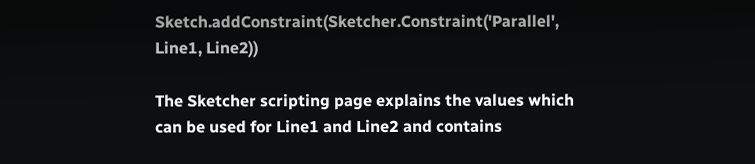Sketch.addConstraint(Sketcher.Constraint('Parallel', Line1, Line2))

The Sketcher scripting page explains the values which can be used for Line1 and Line2 and contains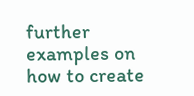further examples on how to create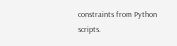constraints from Python scripts.